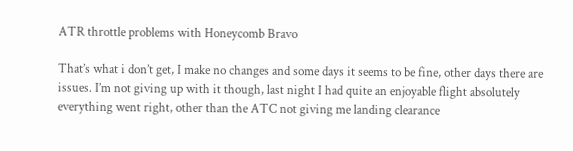ATR throttle problems with Honeycomb Bravo

That’s what i don’t get, I make no changes and some days it seems to be fine, other days there are issues. I’m not giving up with it though, last night I had quite an enjoyable flight absolutely everything went right, other than the ATC not giving me landing clearance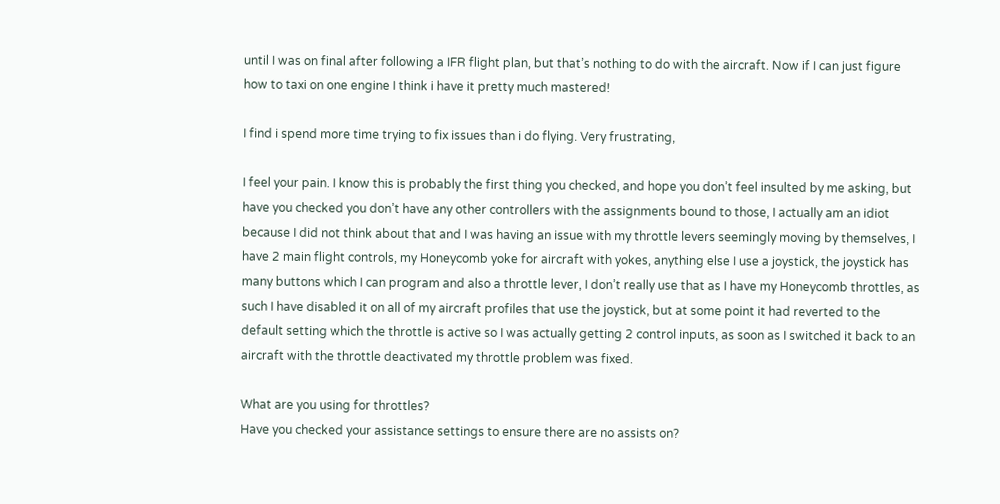until I was on final after following a IFR flight plan, but that’s nothing to do with the aircraft. Now if I can just figure how to taxi on one engine I think i have it pretty much mastered!

I find i spend more time trying to fix issues than i do flying. Very frustrating,

I feel your pain. I know this is probably the first thing you checked, and hope you don’t feel insulted by me asking, but have you checked you don’t have any other controllers with the assignments bound to those, I actually am an idiot because I did not think about that and I was having an issue with my throttle levers seemingly moving by themselves, I have 2 main flight controls, my Honeycomb yoke for aircraft with yokes, anything else I use a joystick, the joystick has many buttons which I can program and also a throttle lever, I don’t really use that as I have my Honeycomb throttles, as such I have disabled it on all of my aircraft profiles that use the joystick, but at some point it had reverted to the default setting which the throttle is active so I was actually getting 2 control inputs, as soon as I switched it back to an aircraft with the throttle deactivated my throttle problem was fixed.

What are you using for throttles?
Have you checked your assistance settings to ensure there are no assists on?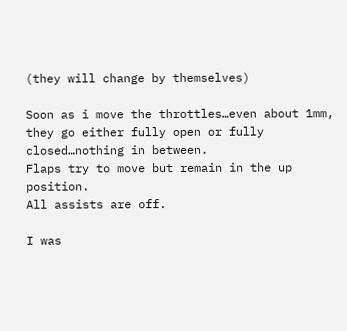(they will change by themselves)

Soon as i move the throttles…even about 1mm, they go either fully open or fully closed…nothing in between.
Flaps try to move but remain in the up position.
All assists are off.

I was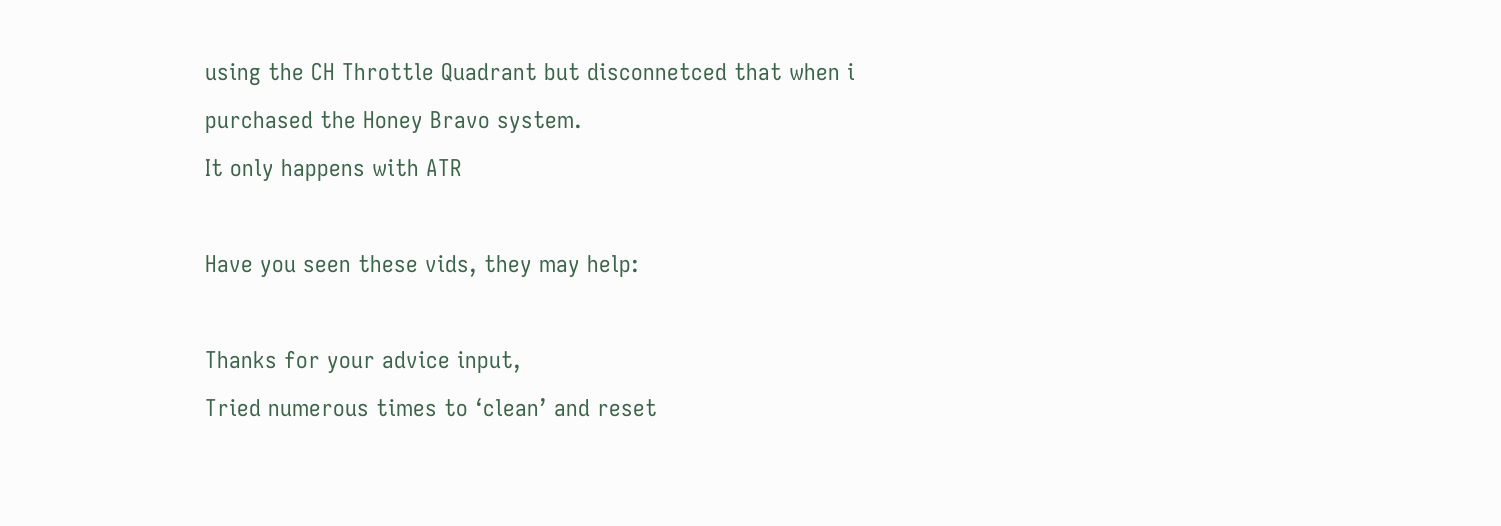using the CH Throttle Quadrant but disconnetced that when i purchased the Honey Bravo system.
It only happens with ATR

Have you seen these vids, they may help:

Thanks for your advice input,
Tried numerous times to ‘clean’ and reset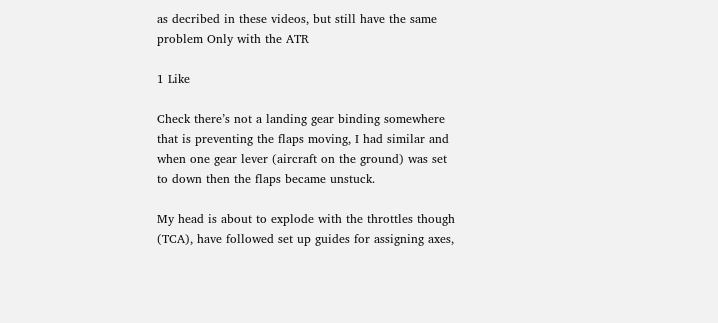as decribed in these videos, but still have the same problem Only with the ATR

1 Like

Check there’s not a landing gear binding somewhere that is preventing the flaps moving, I had similar and when one gear lever (aircraft on the ground) was set to down then the flaps became unstuck.

My head is about to explode with the throttles though (TCA), have followed set up guides for assigning axes,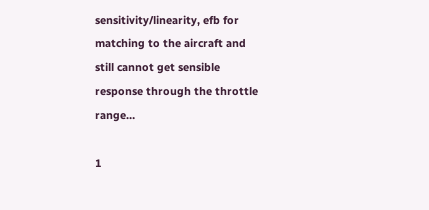sensitivity/linearity, efb for matching to the aircraft and still cannot get sensible response through the throttle range…

1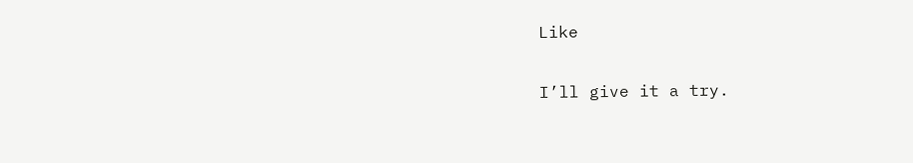Like

I’ll give it a try.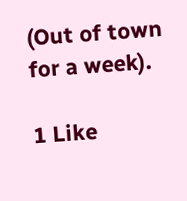(Out of town for a week).

1 Like